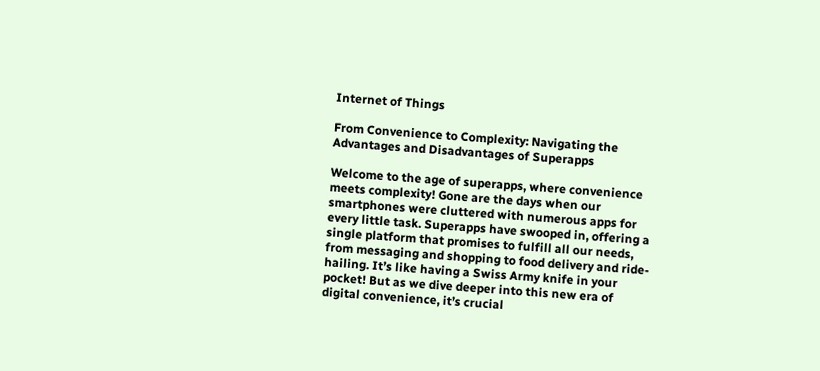Internet of Things

From Convenience to Complexity: Navigating the Advantages and Disadvantages of Superapps

Welcome to the age of superapps, where convenience meets complexity! Gone are the days when our smartphones were cluttered with numerous apps for every little task. Superapps have swooped in, offering a single platform that promises to fulfill all our needs, from messaging and shopping to food delivery and ride-hailing. It’s like having a Swiss Army knife in your pocket! But as we dive deeper into this new era of digital convenience, it’s crucial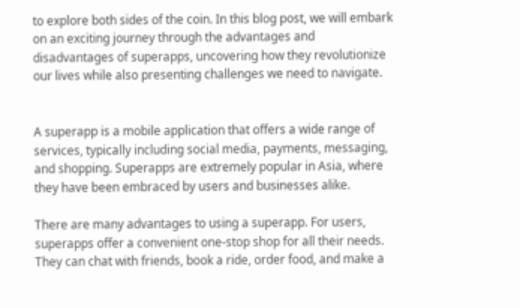to explore both sides of the coin. In this blog post, we will embark on an exciting journey through the advantages and disadvantages of superapps, uncovering how they revolutionize our lives while also presenting challenges we need to navigate.


A superapp is a mobile application that offers a wide range of services, typically including social media, payments, messaging, and shopping. Superapps are extremely popular in Asia, where they have been embraced by users and businesses alike.

There are many advantages to using a superapp. For users, superapps offer a convenient one-stop shop for all their needs. They can chat with friends, book a ride, order food, and make a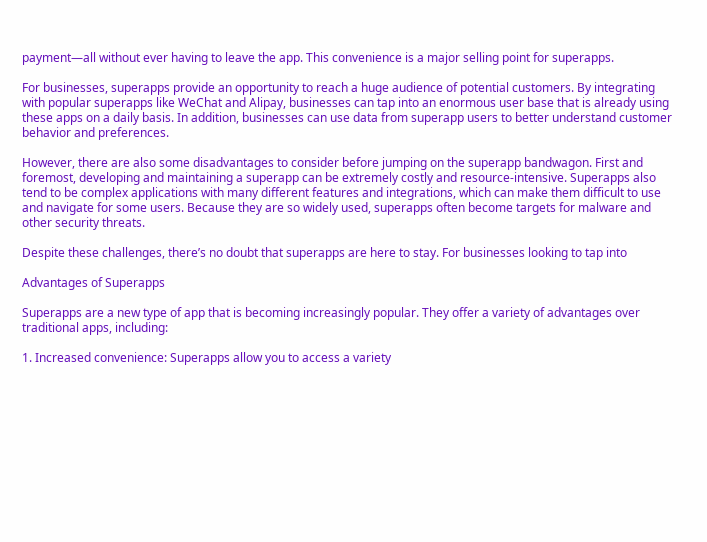payment—all without ever having to leave the app. This convenience is a major selling point for superapps.

For businesses, superapps provide an opportunity to reach a huge audience of potential customers. By integrating with popular superapps like WeChat and Alipay, businesses can tap into an enormous user base that is already using these apps on a daily basis. In addition, businesses can use data from superapp users to better understand customer behavior and preferences.

However, there are also some disadvantages to consider before jumping on the superapp bandwagon. First and foremost, developing and maintaining a superapp can be extremely costly and resource-intensive. Superapps also tend to be complex applications with many different features and integrations, which can make them difficult to use and navigate for some users. Because they are so widely used, superapps often become targets for malware and other security threats.

Despite these challenges, there’s no doubt that superapps are here to stay. For businesses looking to tap into

Advantages of Superapps

Superapps are a new type of app that is becoming increasingly popular. They offer a variety of advantages over traditional apps, including:

1. Increased convenience: Superapps allow you to access a variety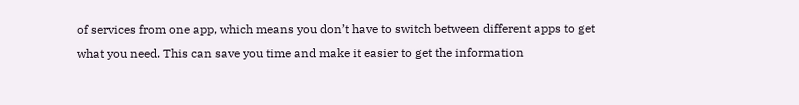of services from one app, which means you don’t have to switch between different apps to get what you need. This can save you time and make it easier to get the information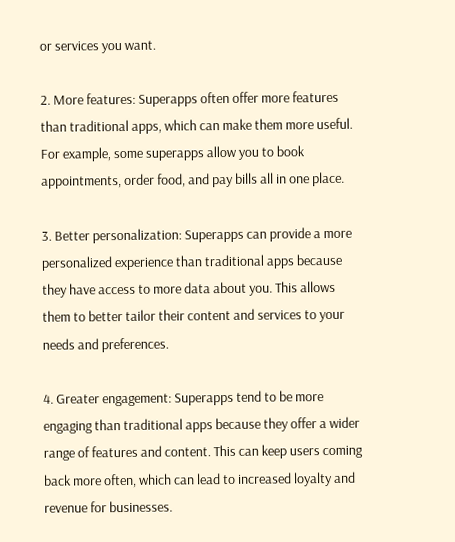or services you want.

2. More features: Superapps often offer more features than traditional apps, which can make them more useful. For example, some superapps allow you to book appointments, order food, and pay bills all in one place.

3. Better personalization: Superapps can provide a more personalized experience than traditional apps because they have access to more data about you. This allows them to better tailor their content and services to your needs and preferences.

4. Greater engagement: Superapps tend to be more engaging than traditional apps because they offer a wider range of features and content. This can keep users coming back more often, which can lead to increased loyalty and revenue for businesses.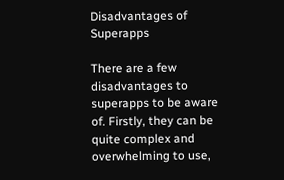Disadvantages of Superapps

There are a few disadvantages to superapps to be aware of. Firstly, they can be quite complex and overwhelming to use,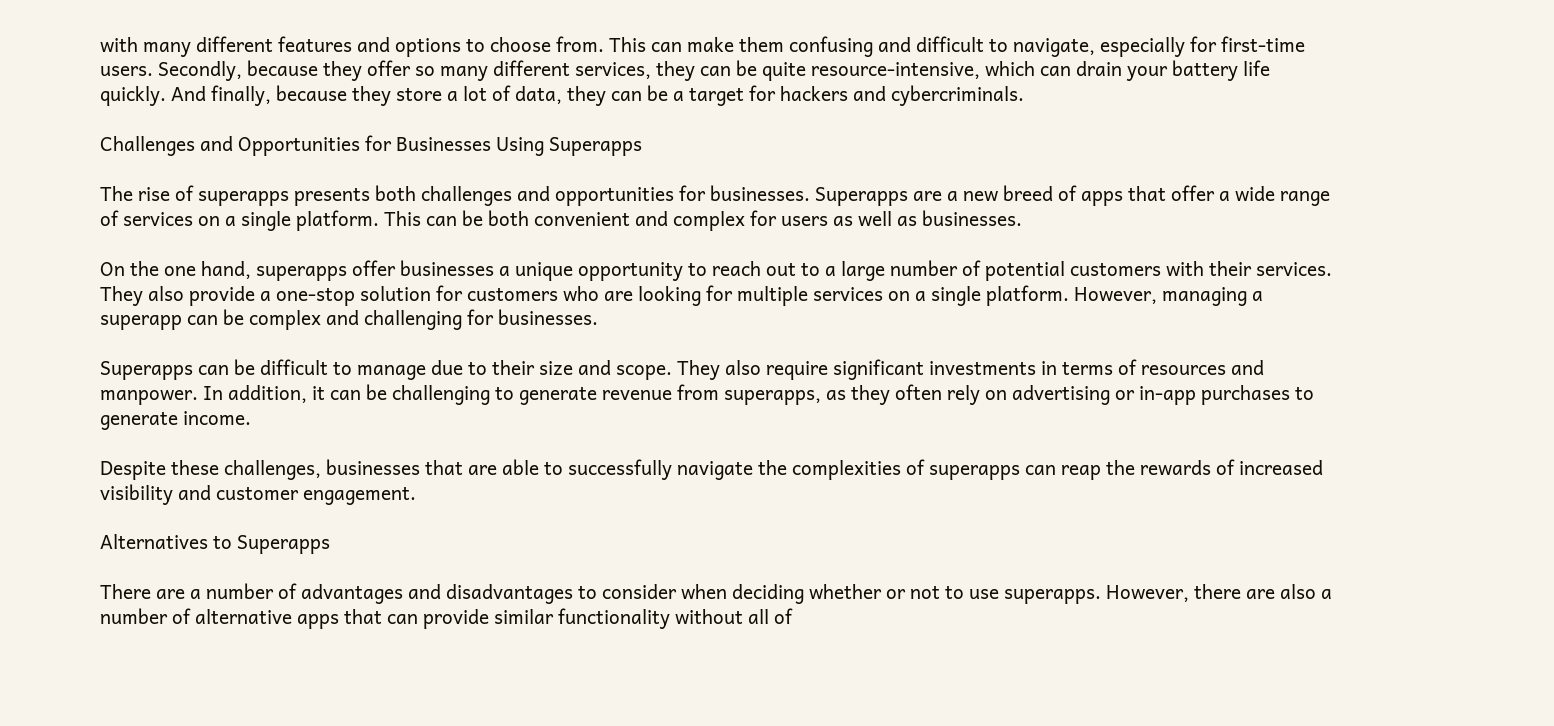with many different features and options to choose from. This can make them confusing and difficult to navigate, especially for first-time users. Secondly, because they offer so many different services, they can be quite resource-intensive, which can drain your battery life quickly. And finally, because they store a lot of data, they can be a target for hackers and cybercriminals.

Challenges and Opportunities for Businesses Using Superapps

The rise of superapps presents both challenges and opportunities for businesses. Superapps are a new breed of apps that offer a wide range of services on a single platform. This can be both convenient and complex for users as well as businesses.

On the one hand, superapps offer businesses a unique opportunity to reach out to a large number of potential customers with their services. They also provide a one-stop solution for customers who are looking for multiple services on a single platform. However, managing a superapp can be complex and challenging for businesses.

Superapps can be difficult to manage due to their size and scope. They also require significant investments in terms of resources and manpower. In addition, it can be challenging to generate revenue from superapps, as they often rely on advertising or in-app purchases to generate income.

Despite these challenges, businesses that are able to successfully navigate the complexities of superapps can reap the rewards of increased visibility and customer engagement.

Alternatives to Superapps

There are a number of advantages and disadvantages to consider when deciding whether or not to use superapps. However, there are also a number of alternative apps that can provide similar functionality without all of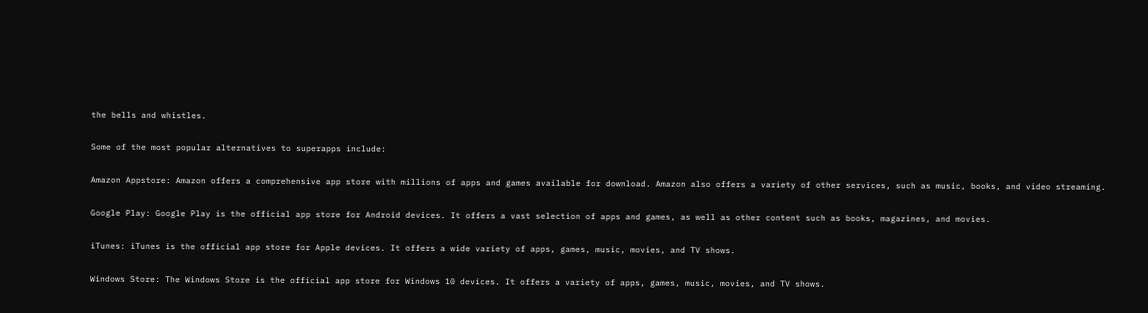the bells and whistles.

Some of the most popular alternatives to superapps include:

Amazon Appstore: Amazon offers a comprehensive app store with millions of apps and games available for download. Amazon also offers a variety of other services, such as music, books, and video streaming.

Google Play: Google Play is the official app store for Android devices. It offers a vast selection of apps and games, as well as other content such as books, magazines, and movies.

iTunes: iTunes is the official app store for Apple devices. It offers a wide variety of apps, games, music, movies, and TV shows.

Windows Store: The Windows Store is the official app store for Windows 10 devices. It offers a variety of apps, games, music, movies, and TV shows.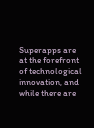Superapps are at the forefront of technological innovation, and while there are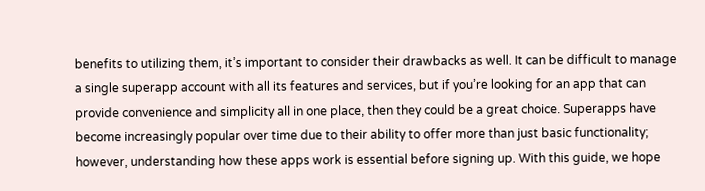benefits to utilizing them, it’s important to consider their drawbacks as well. It can be difficult to manage a single superapp account with all its features and services, but if you’re looking for an app that can provide convenience and simplicity all in one place, then they could be a great choice. Superapps have become increasingly popular over time due to their ability to offer more than just basic functionality; however, understanding how these apps work is essential before signing up. With this guide, we hope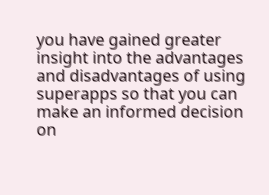you have gained greater insight into the advantages and disadvantages of using superapps so that you can make an informed decision on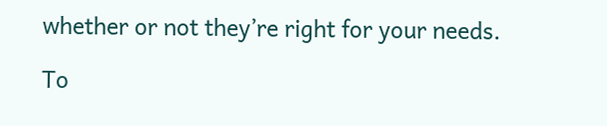whether or not they’re right for your needs.

To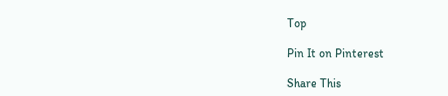Top

Pin It on Pinterest

Share This